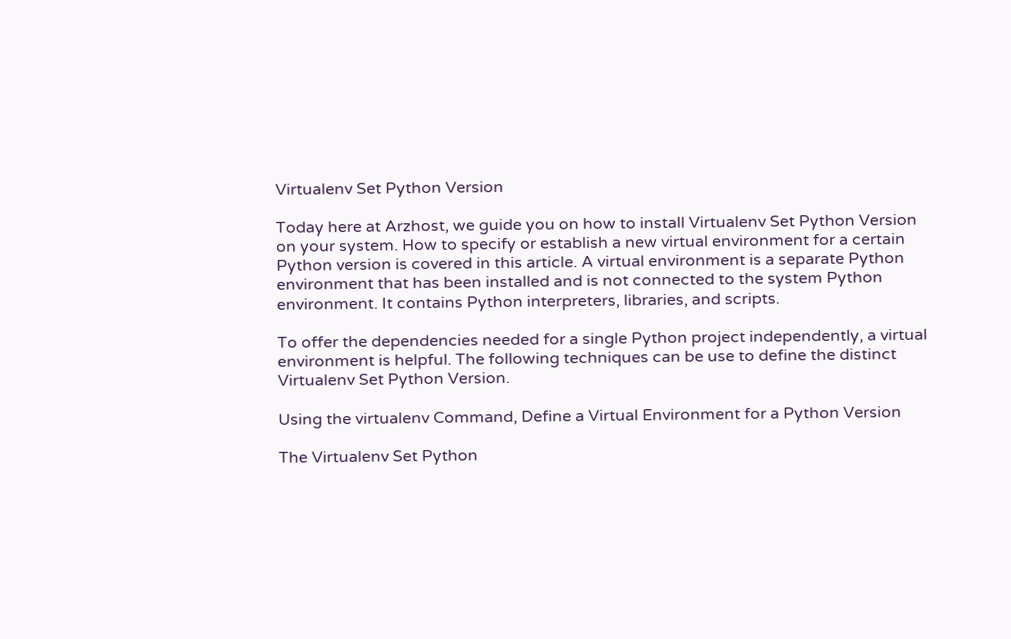Virtualenv Set Python Version

Today here at Arzhost, we guide you on how to install Virtualenv Set Python Version on your system. How to specify or establish a new virtual environment for a certain Python version is covered in this article. A virtual environment is a separate Python environment that has been installed and is not connected to the system Python environment. It contains Python interpreters, libraries, and scripts.

To offer the dependencies needed for a single Python project independently, a virtual environment is helpful. The following techniques can be use to define the distinct Virtualenv Set Python Version.

Using the virtualenv Command, Define a Virtual Environment for a Python Version

The Virtualenv Set Python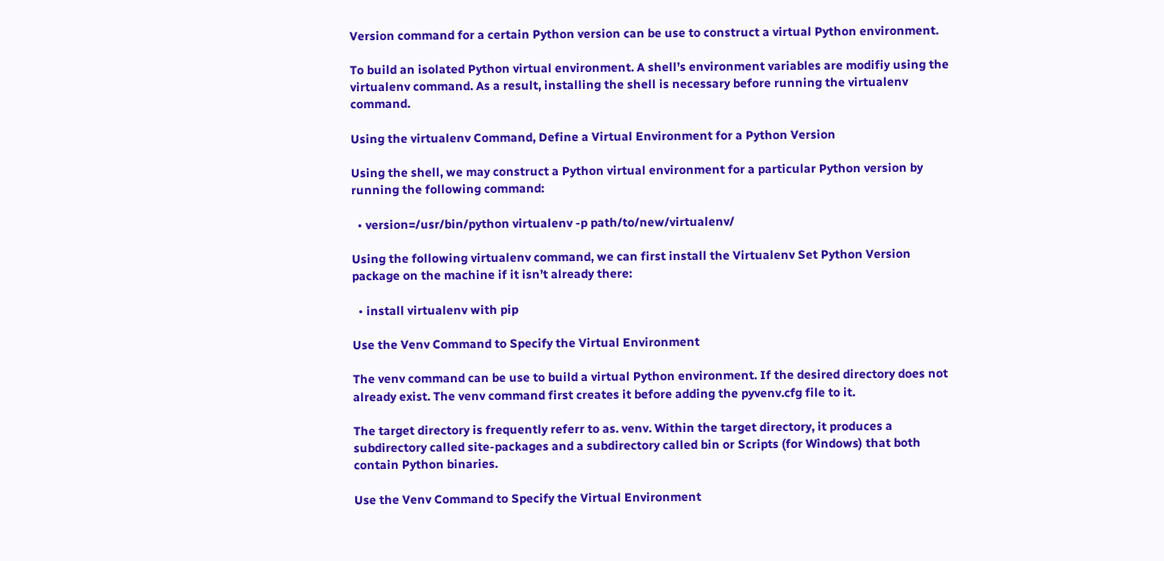Version command for a certain Python version can be use to construct a virtual Python environment.

To build an isolated Python virtual environment. A shell’s environment variables are modifiy using the virtualenv command. As a result, installing the shell is necessary before running the virtualenv command.

Using the virtualenv Command, Define a Virtual Environment for a Python Version

Using the shell, we may construct a Python virtual environment for a particular Python version by running the following command:

  • version=/usr/bin/python virtualenv -p path/to/new/virtualenv/

Using the following virtualenv command, we can first install the Virtualenv Set Python Version package on the machine if it isn’t already there:

  • install virtualenv with pip

Use the Venv Command to Specify the Virtual Environment

The venv command can be use to build a virtual Python environment. If the desired directory does not already exist. The venv command first creates it before adding the pyvenv.cfg file to it.

The target directory is frequently referr to as. venv. Within the target directory, it produces a subdirectory called site-packages and a subdirectory called bin or Scripts (for Windows) that both contain Python binaries.

Use the Venv Command to Specify the Virtual Environment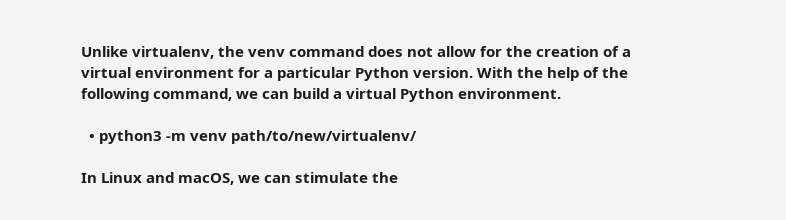Unlike virtualenv, the venv command does not allow for the creation of a virtual environment for a particular Python version. With the help of the following command, we can build a virtual Python environment.

  • python3 -m venv path/to/new/virtualenv/

In Linux and macOS, we can stimulate the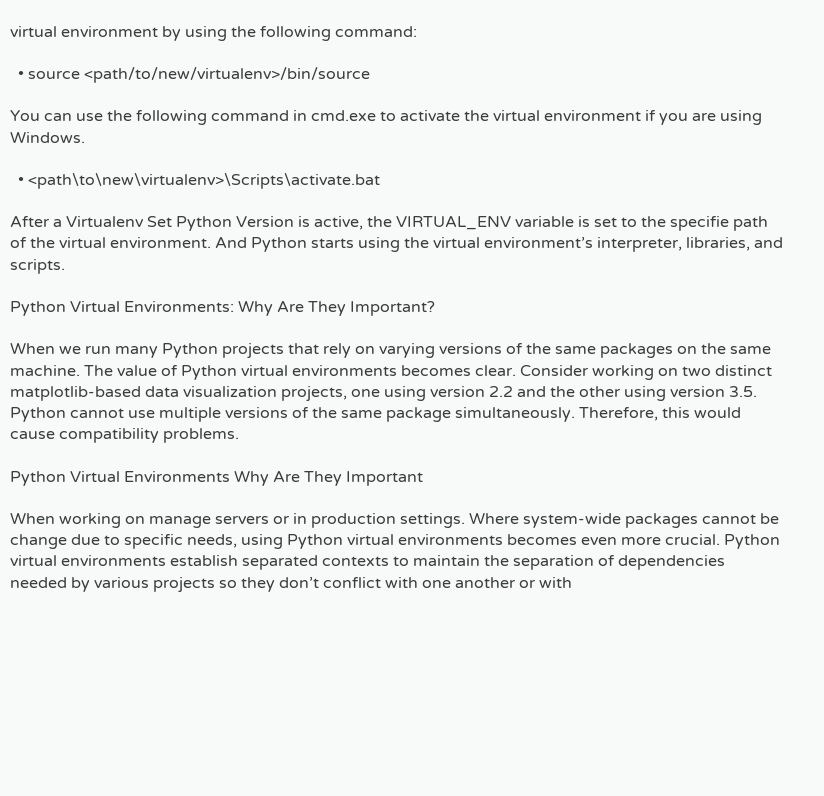virtual environment by using the following command:

  • source <path/to/new/virtualenv>/bin/source

You can use the following command in cmd.exe to activate the virtual environment if you are using Windows.

  • <path\to\new\virtualenv>\Scripts\activate.bat

After a Virtualenv Set Python Version is active, the VIRTUAL_ENV variable is set to the specifie path of the virtual environment. And Python starts using the virtual environment’s interpreter, libraries, and scripts.

Python Virtual Environments: Why Are They Important?

When we run many Python projects that rely on varying versions of the same packages on the same machine. The value of Python virtual environments becomes clear. Consider working on two distinct matplotlib-based data visualization projects, one using version 2.2 and the other using version 3.5. Python cannot use multiple versions of the same package simultaneously. Therefore, this would cause compatibility problems.

Python Virtual Environments Why Are They Important

When working on manage servers or in production settings. Where system-wide packages cannot be change due to specific needs, using Python virtual environments becomes even more crucial. Python virtual environments establish separated contexts to maintain the separation of dependencies needed by various projects so they don’t conflict with one another or with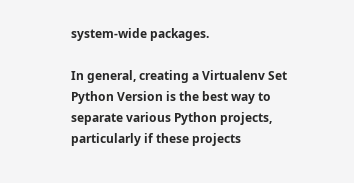system-wide packages.

In general, creating a Virtualenv Set Python Version is the best way to separate various Python projects, particularly if these projects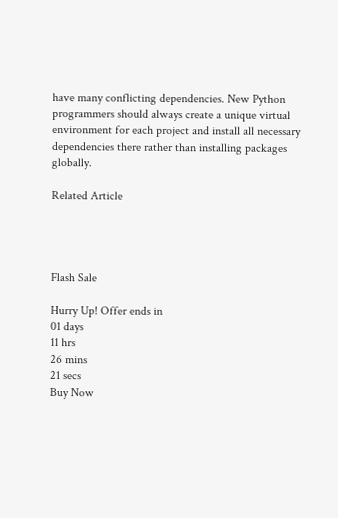have many conflicting dependencies. New Python programmers should always create a unique virtual environment for each project and install all necessary dependencies there rather than installing packages globally.

Related Article




Flash Sale

Hurry Up! Offer ends in
01 days
11 hrs
26 mins
21 secs
Buy Now